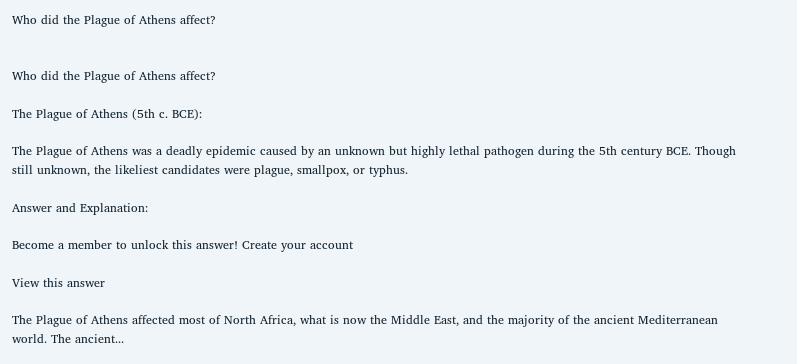Who did the Plague of Athens affect?


Who did the Plague of Athens affect?

The Plague of Athens (5th c. BCE):

The Plague of Athens was a deadly epidemic caused by an unknown but highly lethal pathogen during the 5th century BCE. Though still unknown, the likeliest candidates were plague, smallpox, or typhus.

Answer and Explanation:

Become a member to unlock this answer! Create your account

View this answer

The Plague of Athens affected most of North Africa, what is now the Middle East, and the majority of the ancient Mediterranean world. The ancient...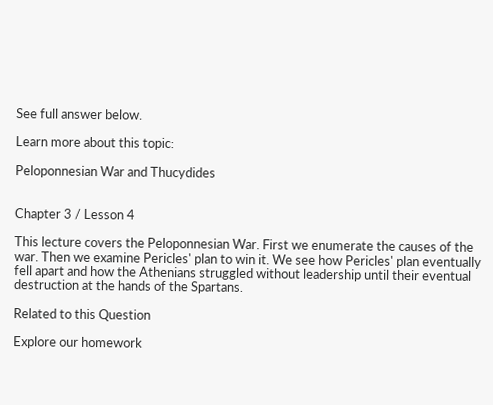See full answer below.

Learn more about this topic:

Peloponnesian War and Thucydides


Chapter 3 / Lesson 4

This lecture covers the Peloponnesian War. First we enumerate the causes of the war. Then we examine Pericles' plan to win it. We see how Pericles' plan eventually fell apart and how the Athenians struggled without leadership until their eventual destruction at the hands of the Spartans.

Related to this Question

Explore our homework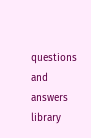questions and answers library